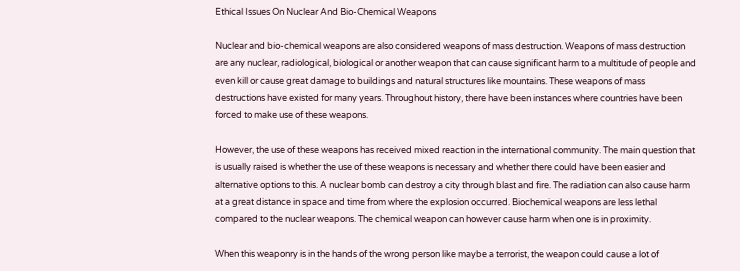Ethical Issues On Nuclear And Bio-Chemical Weapons

Nuclear and bio-chemical weapons are also considered weapons of mass destruction. Weapons of mass destruction are any nuclear, radiological, biological or another weapon that can cause significant harm to a multitude of people and even kill or cause great damage to buildings and natural structures like mountains. These weapons of mass destructions have existed for many years. Throughout history, there have been instances where countries have been forced to make use of these weapons.

However, the use of these weapons has received mixed reaction in the international community. The main question that is usually raised is whether the use of these weapons is necessary and whether there could have been easier and alternative options to this. A nuclear bomb can destroy a city through blast and fire. The radiation can also cause harm at a great distance in space and time from where the explosion occurred. Biochemical weapons are less lethal compared to the nuclear weapons. The chemical weapon can however cause harm when one is in proximity.

When this weaponry is in the hands of the wrong person like maybe a terrorist, the weapon could cause a lot of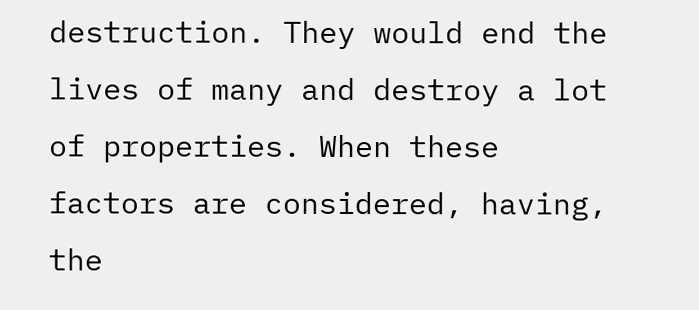destruction. They would end the lives of many and destroy a lot of properties. When these factors are considered, having, the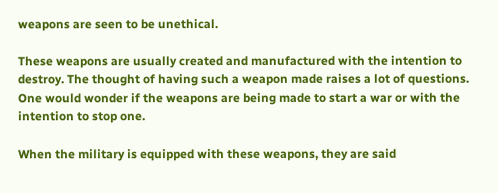weapons are seen to be unethical.

These weapons are usually created and manufactured with the intention to destroy. The thought of having such a weapon made raises a lot of questions. One would wonder if the weapons are being made to start a war or with the intention to stop one.

When the military is equipped with these weapons, they are said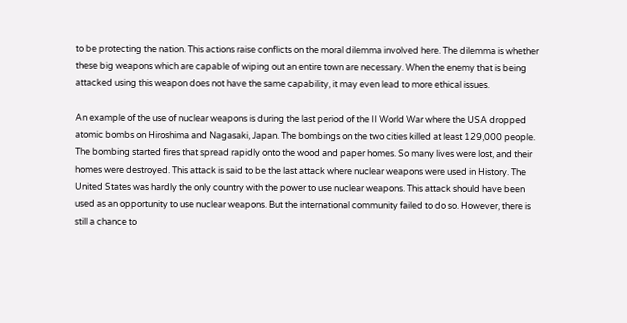to be protecting the nation. This actions raise conflicts on the moral dilemma involved here. The dilemma is whether these big weapons which are capable of wiping out an entire town are necessary. When the enemy that is being attacked using this weapon does not have the same capability, it may even lead to more ethical issues.

An example of the use of nuclear weapons is during the last period of the II World War where the USA dropped atomic bombs on Hiroshima and Nagasaki, Japan. The bombings on the two cities killed at least 129,000 people. The bombing started fires that spread rapidly onto the wood and paper homes. So many lives were lost, and their homes were destroyed. This attack is said to be the last attack where nuclear weapons were used in History. The United States was hardly the only country with the power to use nuclear weapons. This attack should have been used as an opportunity to use nuclear weapons. But the international community failed to do so. However, there is still a chance to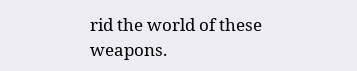rid the world of these weapons.